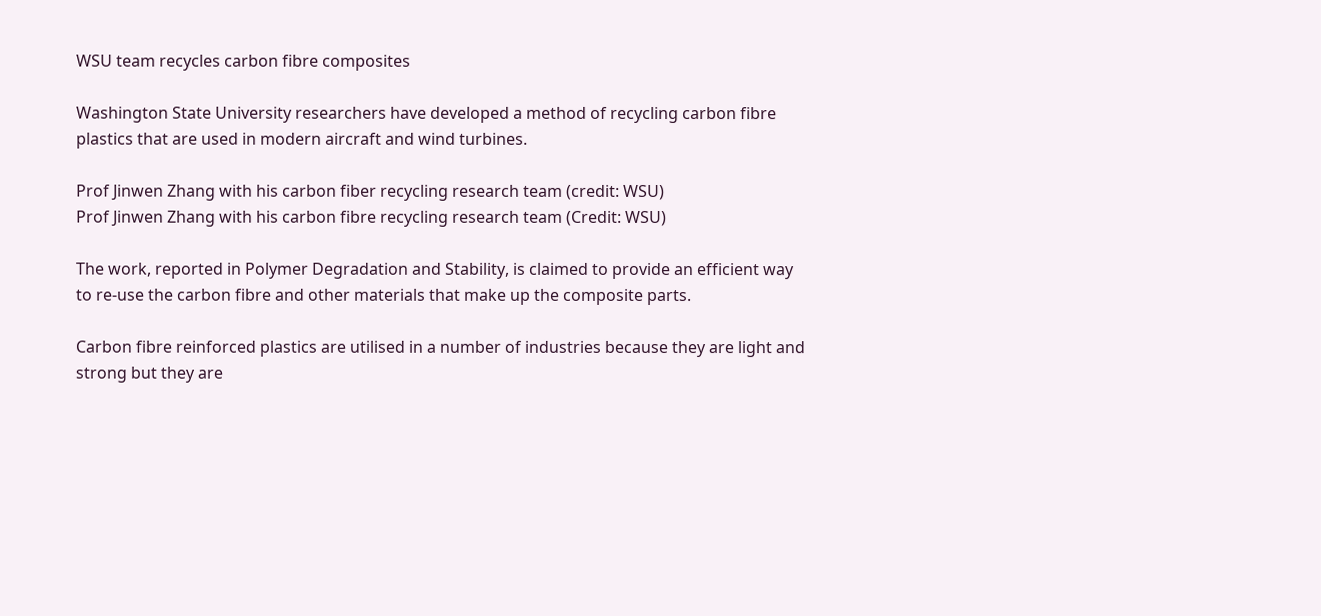WSU team recycles carbon fibre composites

Washington State University researchers have developed a method of recycling carbon fibre plastics that are used in modern aircraft and wind turbines.

Prof Jinwen Zhang with his carbon fiber recycling research team (credit: WSU)
Prof Jinwen Zhang with his carbon fibre recycling research team (Credit: WSU)

The work, reported in Polymer Degradation and Stability, is claimed to provide an efficient way to re-use the carbon fibre and other materials that make up the composite parts.

Carbon fibre reinforced plastics are utilised in a number of industries because they are light and strong but they are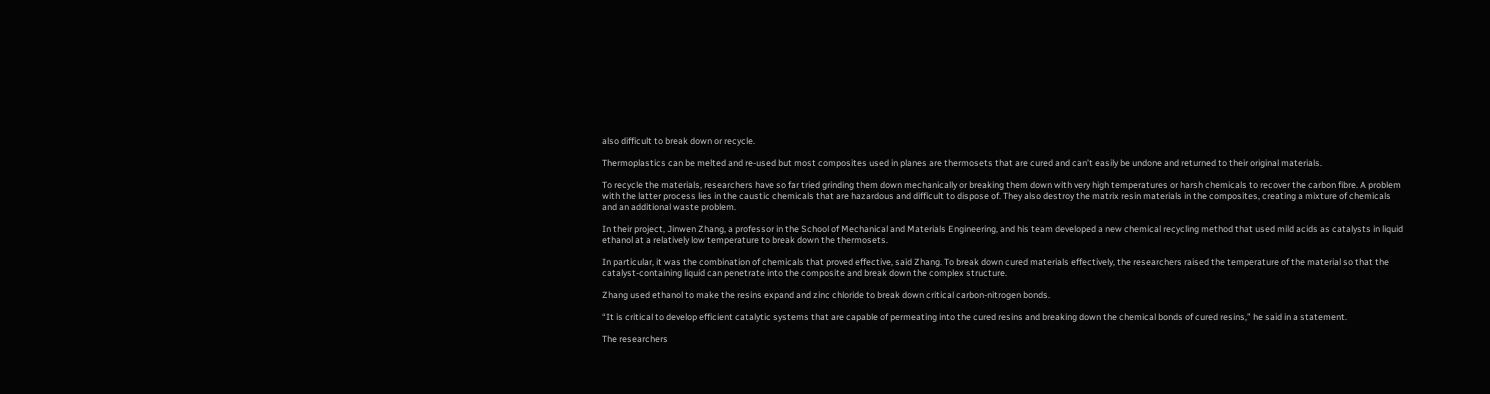also difficult to break down or recycle.

Thermoplastics can be melted and re-used but most composites used in planes are thermosets that are cured and can’t easily be undone and returned to their original materials.

To recycle the materials, researchers have so far tried grinding them down mechanically or breaking them down with very high temperatures or harsh chemicals to recover the carbon fibre. A problem with the latter process lies in the caustic chemicals that are hazardous and difficult to dispose of. They also destroy the matrix resin materials in the composites, creating a mixture of chemicals and an additional waste problem.

In their project, Jinwen Zhang, a professor in the School of Mechanical and Materials Engineering, and his team developed a new chemical recycling method that used mild acids as catalysts in liquid ethanol at a relatively low temperature to break down the thermosets.

In particular, it was the combination of chemicals that proved effective, said Zhang. To break down cured materials effectively, the researchers raised the temperature of the material so that the catalyst-containing liquid can penetrate into the composite and break down the complex structure.

Zhang used ethanol to make the resins expand and zinc chloride to break down critical carbon-nitrogen bonds.

“It is critical to develop efficient catalytic systems that are capable of permeating into the cured resins and breaking down the chemical bonds of cured resins,” he said in a statement.

The researchers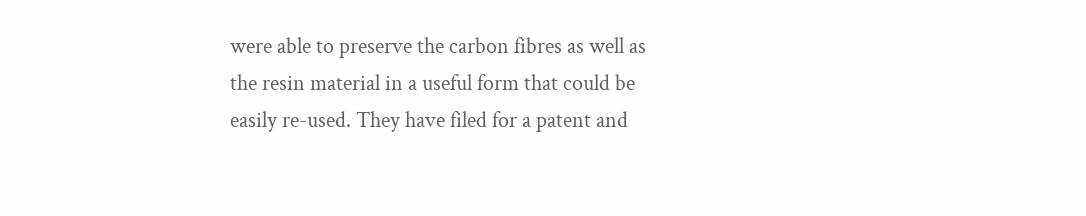were able to preserve the carbon fibres as well as the resin material in a useful form that could be easily re-used. They have filed for a patent and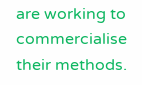are working to commercialise their methods.